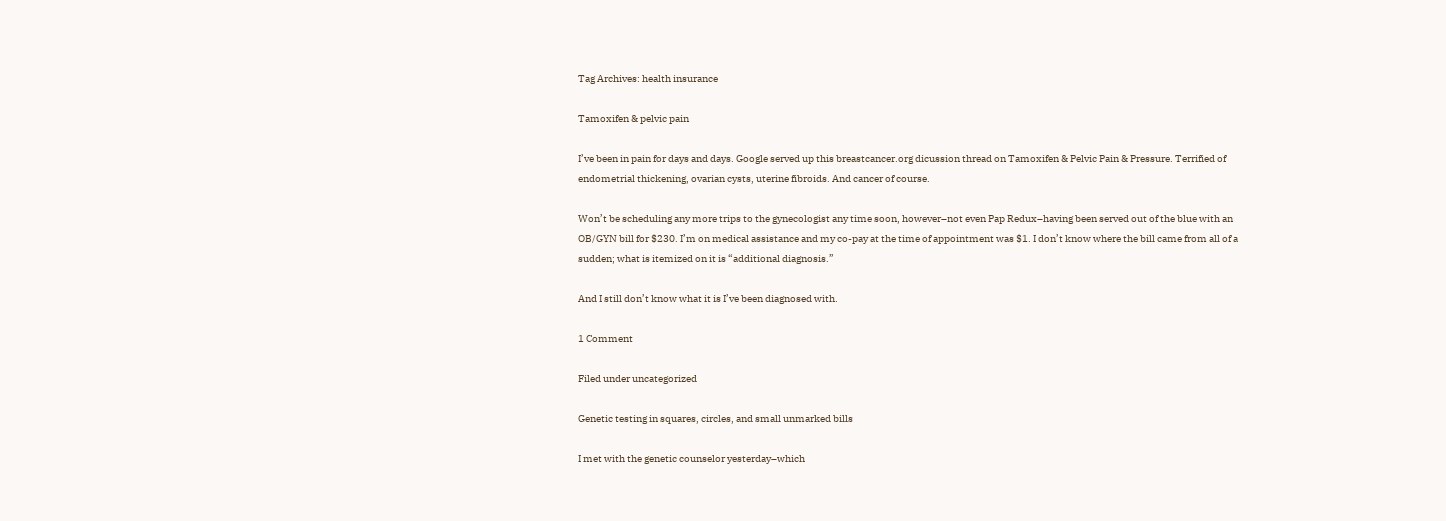Tag Archives: health insurance

Tamoxifen & pelvic pain

I’ve been in pain for days and days. Google served up this breastcancer.org dicussion thread on Tamoxifen & Pelvic Pain & Pressure. Terrified of endometrial thickening, ovarian cysts, uterine fibroids. And cancer of course.

Won’t be scheduling any more trips to the gynecologist any time soon, however–not even Pap Redux–having been served out of the blue with an OB/GYN bill for $230. I’m on medical assistance and my co-pay at the time of appointment was $1. I don’t know where the bill came from all of a sudden; what is itemized on it is “additional diagnosis.”

And I still don’t know what it is I’ve been diagnosed with.

1 Comment

Filed under uncategorized

Genetic testing in squares, circles, and small unmarked bills

I met with the genetic counselor yesterday–which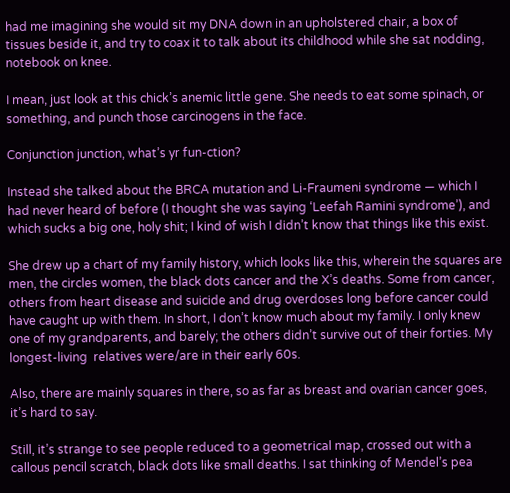had me imagining she would sit my DNA down in an upholstered chair, a box of tissues beside it, and try to coax it to talk about its childhood while she sat nodding, notebook on knee.

I mean, just look at this chick’s anemic little gene. She needs to eat some spinach, or something, and punch those carcinogens in the face.

Conjunction junction, what’s yr fun-ction?

Instead she talked about the BRCA mutation and Li-Fraumeni syndrome — which I had never heard of before (I thought she was saying ‘Leefah Ramini syndrome’), and which sucks a big one, holy shit; I kind of wish I didn’t know that things like this exist.

She drew up a chart of my family history, which looks like this, wherein the squares are men, the circles women, the black dots cancer and the X’s deaths. Some from cancer, others from heart disease and suicide and drug overdoses long before cancer could have caught up with them. In short, I don’t know much about my family. I only knew one of my grandparents, and barely; the others didn’t survive out of their forties. My longest-living  relatives were/are in their early 60s.

Also, there are mainly squares in there, so as far as breast and ovarian cancer goes, it’s hard to say.

Still, it’s strange to see people reduced to a geometrical map, crossed out with a callous pencil scratch, black dots like small deaths. I sat thinking of Mendel’s pea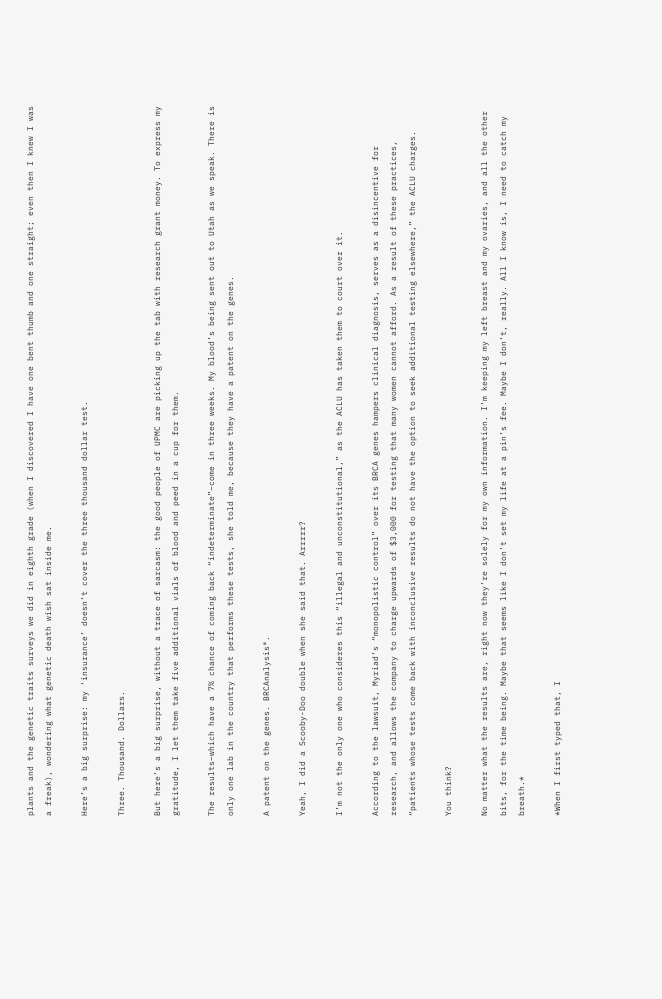plants and the genetic traits surveys we did in eighth grade (when I discovered I have one bent thumb and one straight; even then I knew I was a freak), wondering what genetic death wish sat inside me.

Here’s a big surprise: my ‘insurance’ doesn’t cover the three thousand dollar test.

Three. Thousand. Dollars.

But here’s a big surprise, without a trace of sarcasm: the good people of UPMC are picking up the tab with research grant money. To express my gratitude, I let them take five additional vials of blood and peed in a cup for them.

The results–which have a 7% chance of coming back “indeterminate”–come in three weeks. My blood’s being sent out to Utah as we speak. There is only one lab in the country that performs these tests, she told me, because they have a patent on the genes.

A patent on the genes. BRCAnalysis®.

Yeah, I did a Scooby-Doo double when she said that. Arrrrr?

I’m not the only one who consideres this “illegal and unconstitutional,” as the ACLU has taken them to court over it.

According to the lawsuit, Myriad’s “monopolistic control” over its BRCA genes hampers clinical diagnosis, serves as a disincentive for research, and allows the company to charge upwards of $3,000 for testing that many women cannot afford. As a result of these practices, “patients whose tests come back with inconclusive results do not have the option to seek additional testing elsewhere,” the ACLU charges.

You think?

No matter what the results are, right now they’re solely for my own information. I’m keeping my left breast and my ovaries, and all the other bits, for the time being. Maybe that seems like I don’t set my life at a pin’s fee. Maybe I don’t, really. All I know is, I need to catch my breath.*

*When I first typed that, I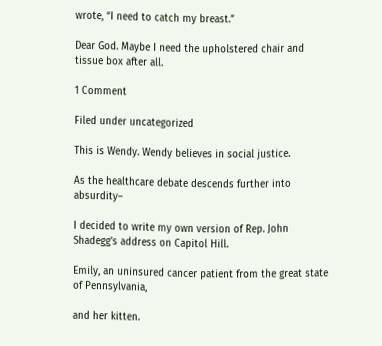wrote, “I need to catch my breast.”

Dear God. Maybe I need the upholstered chair and tissue box after all.

1 Comment

Filed under uncategorized

This is Wendy. Wendy believes in social justice.

As the healthcare debate descends further into absurdity–

I decided to write my own version of Rep. John Shadegg’s address on Capitol Hill.

Emily, an uninsured cancer patient from the great state of Pennsylvania,

and her kitten.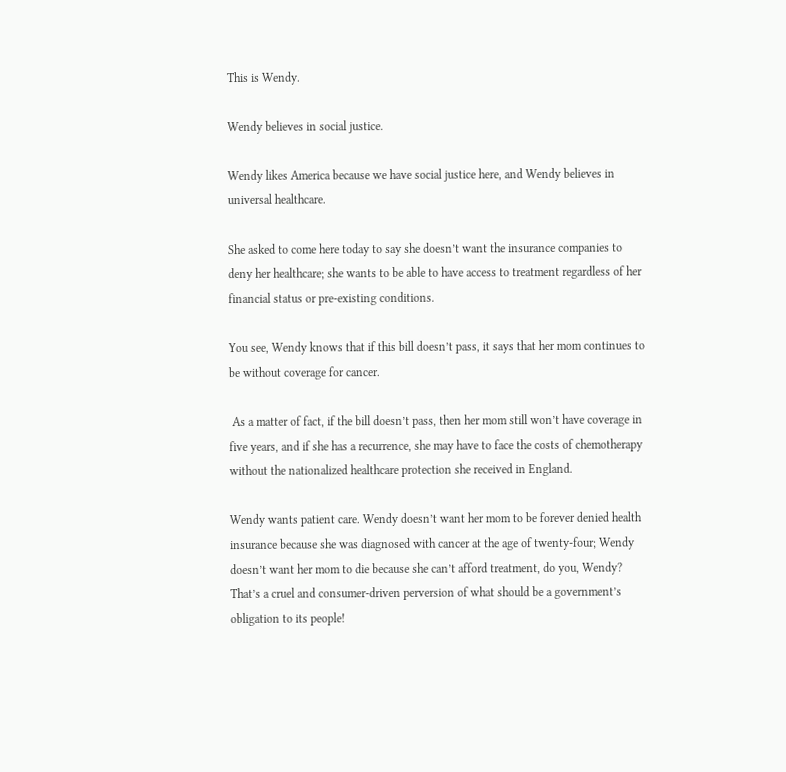This is Wendy.

Wendy believes in social justice.

Wendy likes America because we have social justice here, and Wendy believes in universal healthcare.

She asked to come here today to say she doesn’t want the insurance companies to deny her healthcare; she wants to be able to have access to treatment regardless of her financial status or pre-existing conditions.

You see, Wendy knows that if this bill doesn’t pass, it says that her mom continues to be without coverage for cancer.

 As a matter of fact, if the bill doesn’t pass, then her mom still won’t have coverage in five years, and if she has a recurrence, she may have to face the costs of chemotherapy without the nationalized healthcare protection she received in England.

Wendy wants patient care. Wendy doesn’t want her mom to be forever denied health insurance because she was diagnosed with cancer at the age of twenty-four; Wendy doesn’t want her mom to die because she can’t afford treatment, do you, Wendy? That’s a cruel and consumer-driven perversion of what should be a government’s obligation to its people!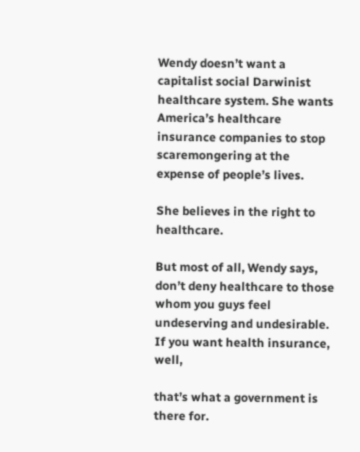Wendy doesn’t want a capitalist social Darwinist healthcare system. She wants America’s healthcare insurance companies to stop scaremongering at the expense of people’s lives.

She believes in the right to healthcare.

But most of all, Wendy says, don’t deny healthcare to those whom you guys feel undeserving and undesirable. If you want health insurance, well,

that’s what a government is there for.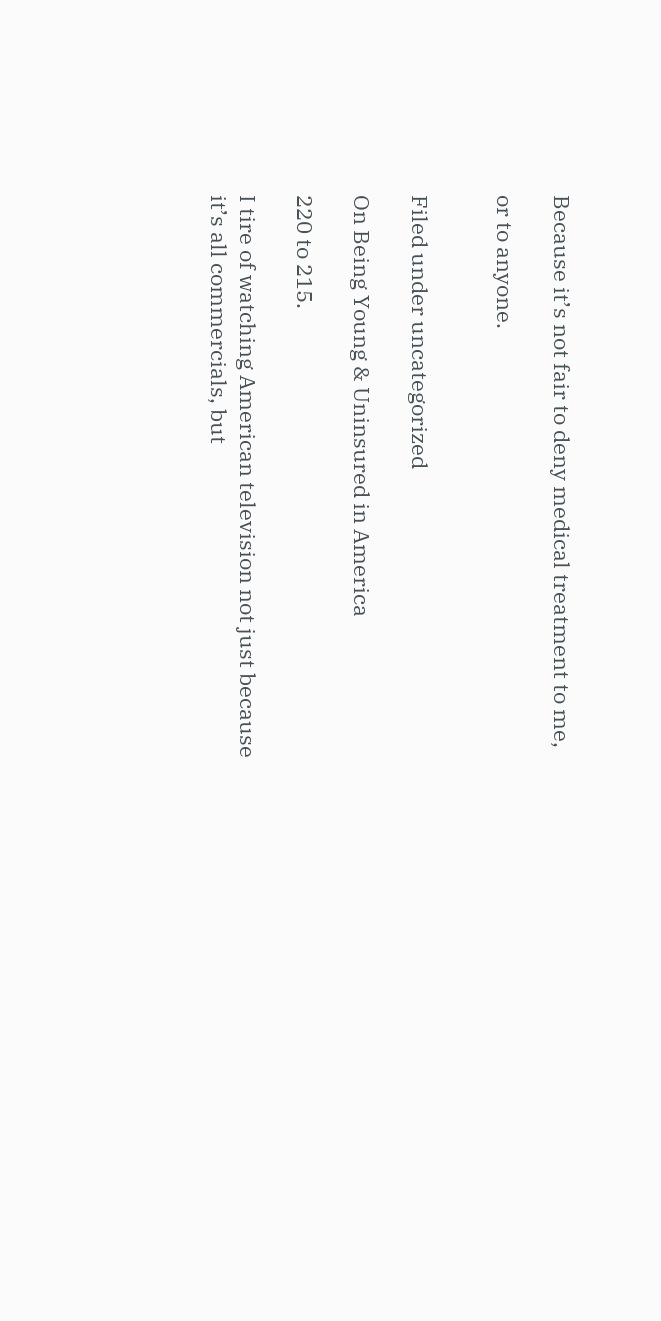Because it’s not fair to deny medical treatment to me,

or to anyone.


Filed under uncategorized

On Being Young & Uninsured in America

220 to 215.

I tire of watching American television not just because it’s all commercials, but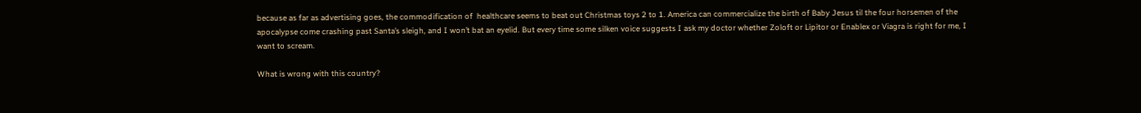because as far as advertising goes, the commodification of  healthcare seems to beat out Christmas toys 2 to 1. America can commercialize the birth of Baby Jesus til the four horsemen of the apocalypse come crashing past Santa’s sleigh, and I won’t bat an eyelid. But every time some silken voice suggests I ask my doctor whether Zoloft or Lipitor or Enablex or Viagra is right for me, I want to scream.

What is wrong with this country?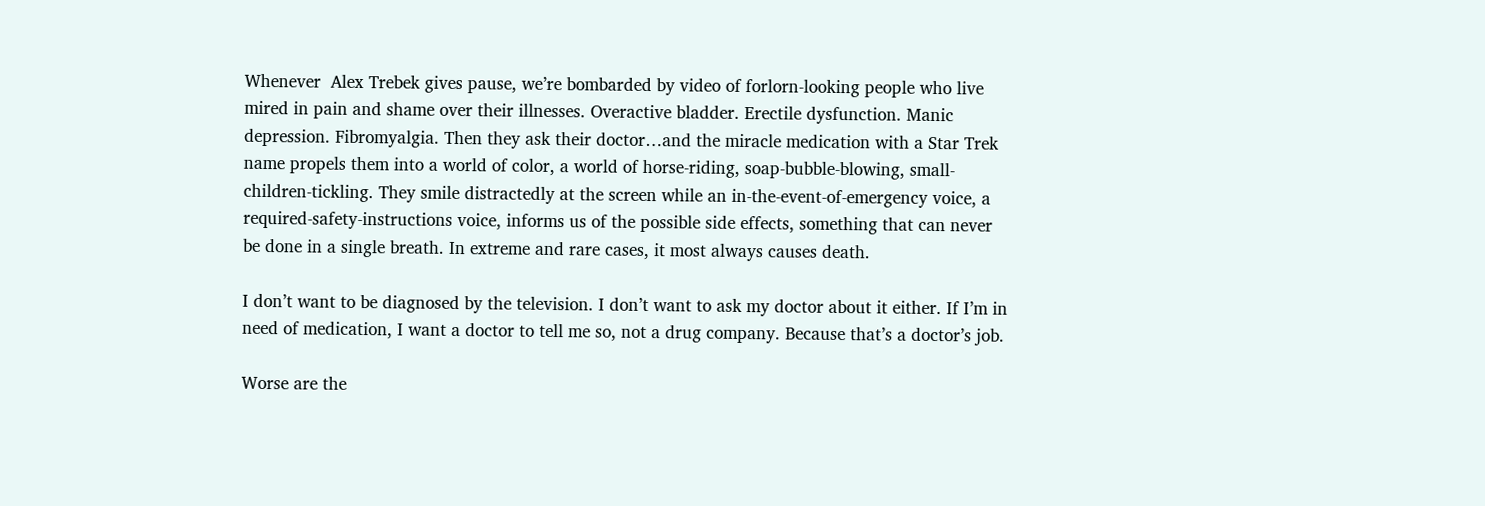Whenever  Alex Trebek gives pause, we’re bombarded by video of forlorn-looking people who live mired in pain and shame over their illnesses. Overactive bladder. Erectile dysfunction. Manic depression. Fibromyalgia. Then they ask their doctor…and the miracle medication with a Star Trek name propels them into a world of color, a world of horse-riding, soap-bubble-blowing, small-children-tickling. They smile distractedly at the screen while an in-the-event-of-emergency voice, a required-safety-instructions voice, informs us of the possible side effects, something that can never be done in a single breath. In extreme and rare cases, it most always causes death.

I don’t want to be diagnosed by the television. I don’t want to ask my doctor about it either. If I’m in need of medication, I want a doctor to tell me so, not a drug company. Because that’s a doctor’s job.

Worse are the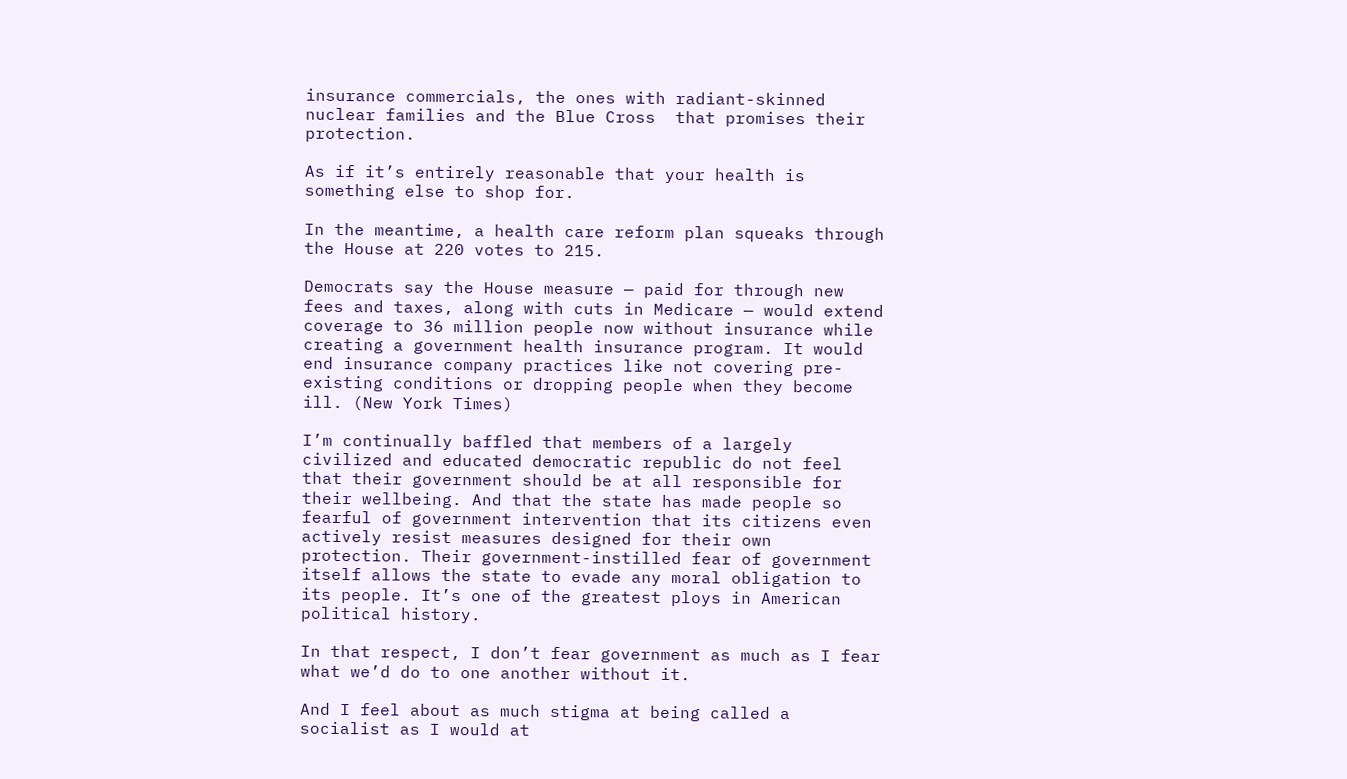insurance commercials, the ones with radiant-skinned nuclear families and the Blue Cross  that promises their protection.

As if it’s entirely reasonable that your health is something else to shop for.

In the meantime, a health care reform plan squeaks through the House at 220 votes to 215.

Democrats say the House measure — paid for through new fees and taxes, along with cuts in Medicare — would extend coverage to 36 million people now without insurance while creating a government health insurance program. It would end insurance company practices like not covering pre-existing conditions or dropping people when they become ill. (New York Times)

I’m continually baffled that members of a largely civilized and educated democratic republic do not feel that their government should be at all responsible for their wellbeing. And that the state has made people so fearful of government intervention that its citizens even actively resist measures designed for their own protection. Their government-instilled fear of government itself allows the state to evade any moral obligation to its people. It’s one of the greatest ploys in American political history.

In that respect, I don’t fear government as much as I fear what we’d do to one another without it.

And I feel about as much stigma at being called a socialist as I would at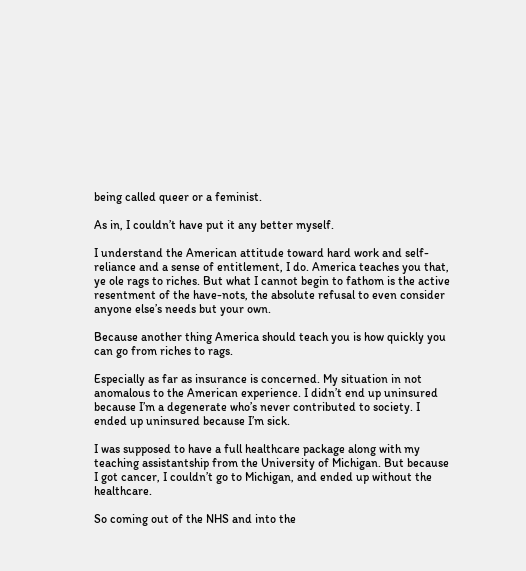being called queer or a feminist.

As in, I couldn’t have put it any better myself.

I understand the American attitude toward hard work and self-reliance and a sense of entitlement, I do. America teaches you that, ye ole rags to riches. But what I cannot begin to fathom is the active resentment of the have-nots, the absolute refusal to even consider anyone else’s needs but your own.

Because another thing America should teach you is how quickly you can go from riches to rags.

Especially as far as insurance is concerned. My situation in not anomalous to the American experience. I didn’t end up uninsured because I’m a degenerate who’s never contributed to society. I ended up uninsured because I’m sick.

I was supposed to have a full healthcare package along with my teaching assistantship from the University of Michigan. But because I got cancer, I couldn’t go to Michigan, and ended up without the healthcare.

So coming out of the NHS and into the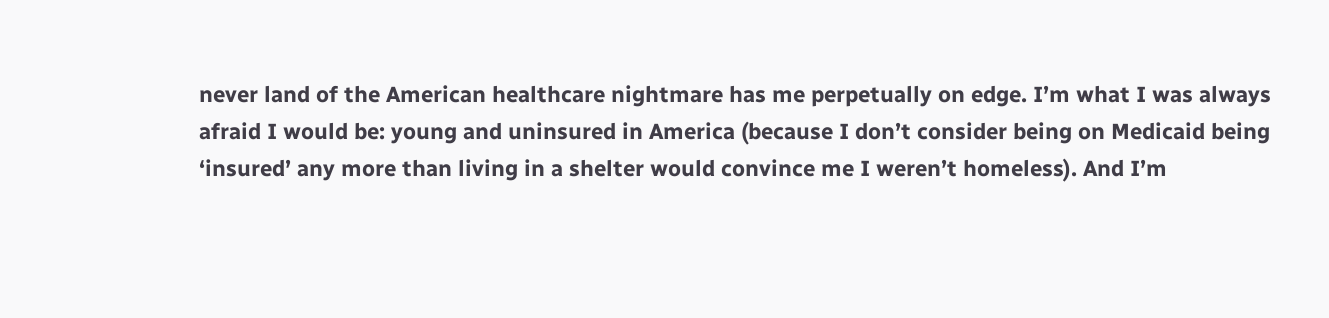never land of the American healthcare nightmare has me perpetually on edge. I’m what I was always afraid I would be: young and uninsured in America (because I don’t consider being on Medicaid being ‘insured’ any more than living in a shelter would convince me I weren’t homeless). And I’m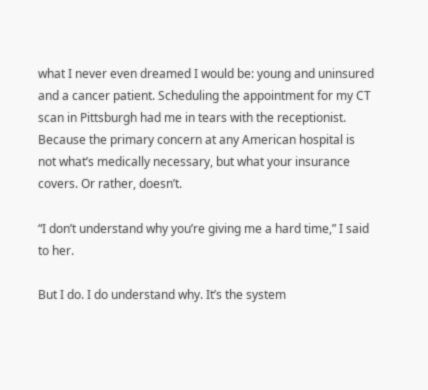what I never even dreamed I would be: young and uninsured and a cancer patient. Scheduling the appointment for my CT scan in Pittsburgh had me in tears with the receptionist. Because the primary concern at any American hospital is not what’s medically necessary, but what your insurance covers. Or rather, doesn’t.

“I don’t understand why you’re giving me a hard time,” I said to her.

But I do. I do understand why. It’s the system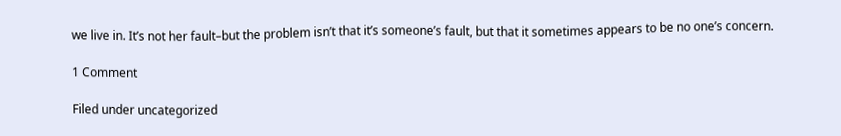we live in. It’s not her fault–but the problem isn’t that it’s someone’s fault, but that it sometimes appears to be no one’s concern.

1 Comment

Filed under uncategorized